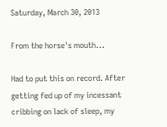Saturday, March 30, 2013

From the horse's mouth...

Had to put this on record. After getting fed up of my incessant cribbing on lack of sleep, my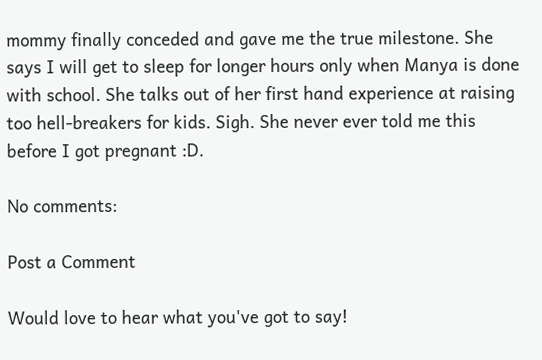mommy finally conceded and gave me the true milestone. She says I will get to sleep for longer hours only when Manya is done with school. She talks out of her first hand experience at raising too hell-breakers for kids. Sigh. She never ever told me this before I got pregnant :D.

No comments:

Post a Comment

Would love to hear what you've got to say!